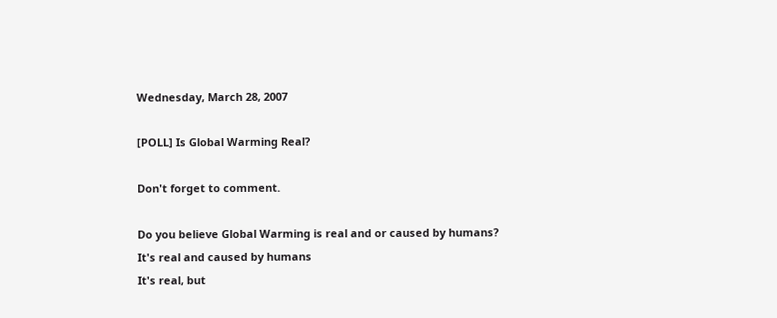Wednesday, March 28, 2007

[POLL] Is Global Warming Real?

Don't forget to comment.

Do you believe Global Warming is real and or caused by humans?
It's real and caused by humans
It's real, but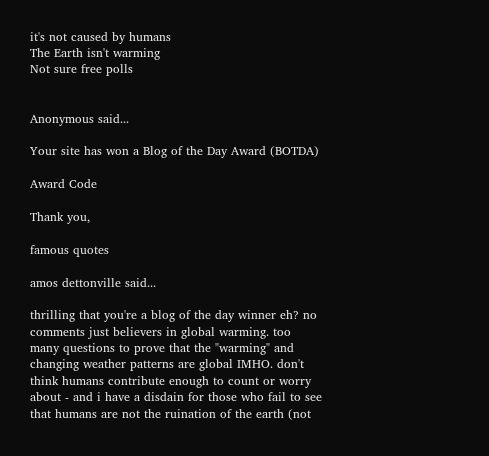it's not caused by humans
The Earth isn't warming
Not sure free polls


Anonymous said...

Your site has won a Blog of the Day Award (BOTDA)

Award Code

Thank you,

famous quotes

amos dettonville said...

thrilling that you're a blog of the day winner eh? no comments just believers in global warming. too many questions to prove that the "warming" and changing weather patterns are global IMHO. don't think humans contribute enough to count or worry about - and i have a disdain for those who fail to see that humans are not the ruination of the earth (not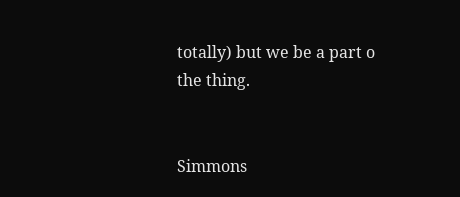totally) but we be a part o the thing.


Simmons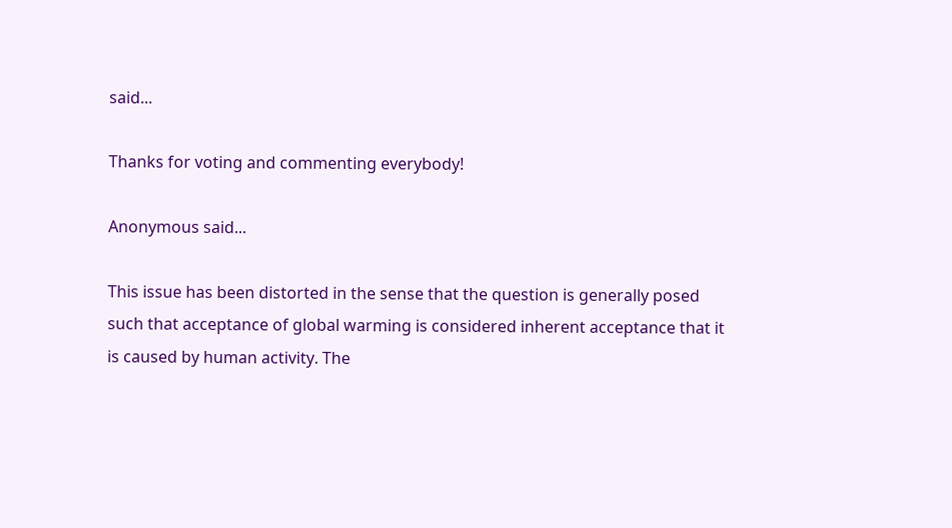said...

Thanks for voting and commenting everybody!

Anonymous said...

This issue has been distorted in the sense that the question is generally posed such that acceptance of global warming is considered inherent acceptance that it is caused by human activity. The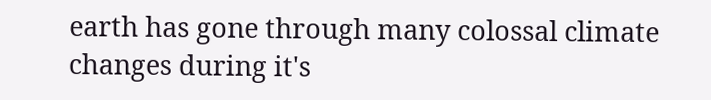earth has gone through many colossal climate changes during it's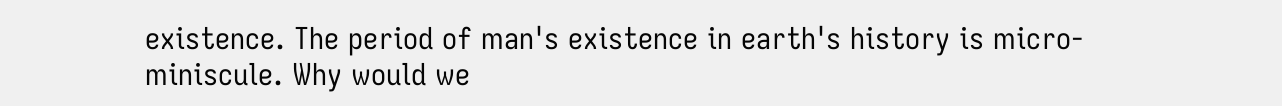existence. The period of man's existence in earth's history is micro-miniscule. Why would we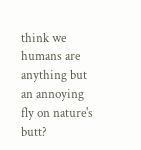think we humans are anything but an annoying fly on nature's butt?